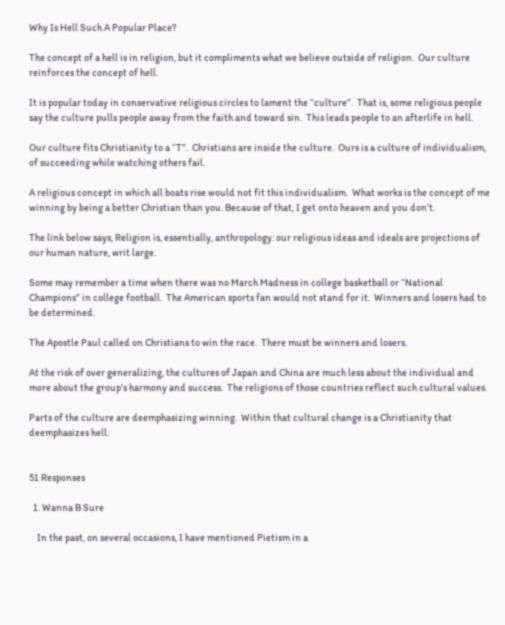Why Is Hell Such A Popular Place?

The concept of a hell is in religion, but it compliments what we believe outside of religion.  Our culture reinforces the concept of hell.

It is popular today in conservative religious circles to lament the “culture”.  That is, some religious people say the culture pulls people away from the faith and toward sin.  This leads people to an afterlife in hell.

Our culture fits Christianity to a “T”.  Christians are inside the culture.  Ours is a culture of individualism, of succeeding while watching others fail.

A religious concept in which all boats rise would not fit this individualism.  What works is the concept of me winning by being a better Christian than you. Because of that, I get onto heaven and you don’t.

The link below says, Religion is, essentially, anthropology: our religious ideas and ideals are projections of our human nature, writ large.

Some may remember a time when there was no March Madness in college basketball or “National Champions” in college football.  The American sports fan would not stand for it.  Winners and losers had to be determined.

The Apostle Paul called on Christians to win the race.  There must be winners and losers.

At the risk of over generalizing, the cultures of Japan and China are much less about the individual and more about the group’s harmony and success.  The religions of those countries reflect such cultural values.

Parts of the culture are deemphasizing winning.  Within that cultural change is a Christianity that deemphasizes hell.


51 Responses

  1. Wanna B Sure

    In the past, on several occasions, I have mentioned Pietism in a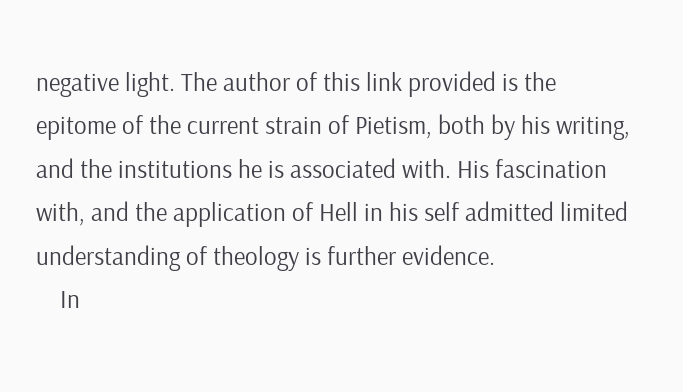negative light. The author of this link provided is the epitome of the current strain of Pietism, both by his writing, and the institutions he is associated with. His fascination with, and the application of Hell in his self admitted limited understanding of theology is further evidence.
    In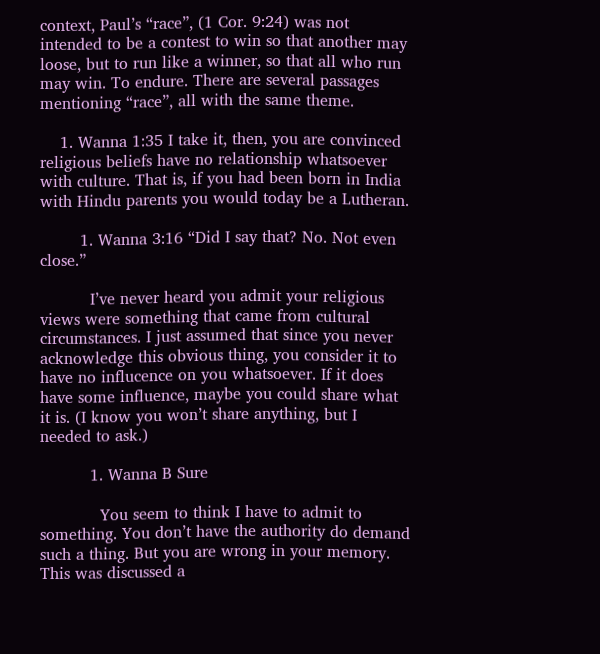context, Paul’s “race”, (1 Cor. 9:24) was not intended to be a contest to win so that another may loose, but to run like a winner, so that all who run may win. To endure. There are several passages mentioning “race”, all with the same theme.

    1. Wanna 1:35 I take it, then, you are convinced religious beliefs have no relationship whatsoever with culture. That is, if you had been born in India with Hindu parents you would today be a Lutheran.

        1. Wanna 3:16 “Did I say that? No. Not even close.”

          I’ve never heard you admit your religious views were something that came from cultural circumstances. I just assumed that since you never acknowledge this obvious thing, you consider it to have no influcence on you whatsoever. If it does have some influence, maybe you could share what it is. (I know you won’t share anything, but I needed to ask.)

          1. Wanna B Sure

            You seem to think I have to admit to something. You don’t have the authority do demand such a thing. But you are wrong in your memory. This was discussed a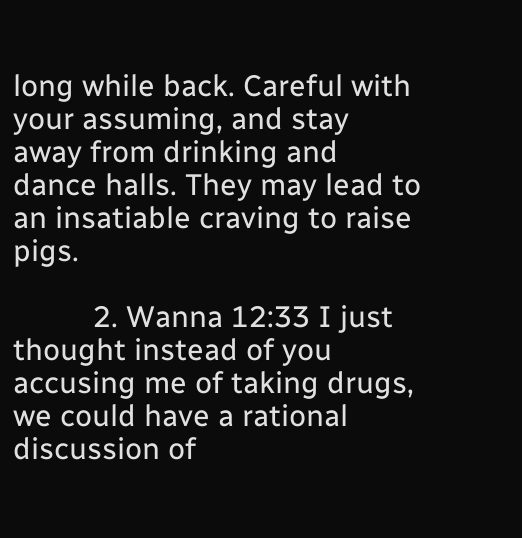long while back. Careful with your assuming, and stay away from drinking and dance halls. They may lead to an insatiable craving to raise pigs.

          2. Wanna 12:33 I just thought instead of you accusing me of taking drugs, we could have a rational discussion of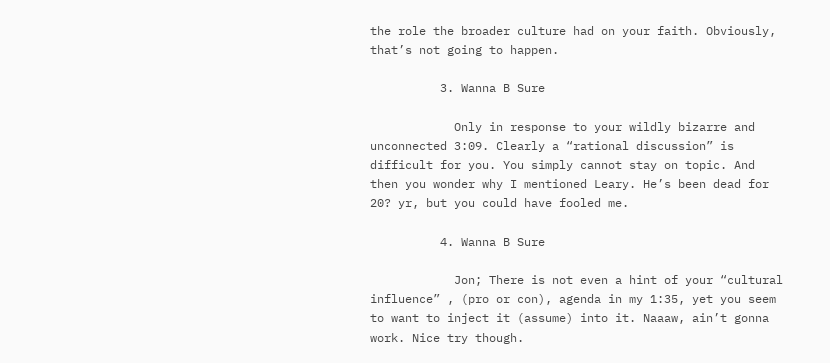the role the broader culture had on your faith. Obviously, that’s not going to happen.

          3. Wanna B Sure

            Only in response to your wildly bizarre and unconnected 3:09. Clearly a “rational discussion” is difficult for you. You simply cannot stay on topic. And then you wonder why I mentioned Leary. He’s been dead for 20? yr, but you could have fooled me.

          4. Wanna B Sure

            Jon; There is not even a hint of your “cultural influence” , (pro or con), agenda in my 1:35, yet you seem to want to inject it (assume) into it. Naaaw, ain’t gonna work. Nice try though.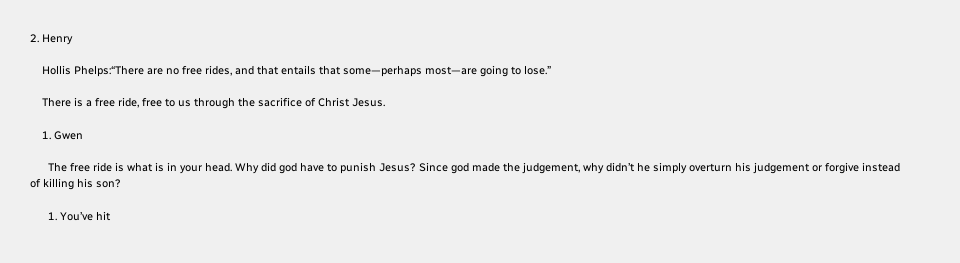2. Henry

    Hollis Phelps:“There are no free rides, and that entails that some—perhaps most—are going to lose.”

    There is a free ride, free to us through the sacrifice of Christ Jesus.

    1. Gwen

      The free ride is what is in your head. Why did god have to punish Jesus? Since god made the judgement, why didn’t he simply overturn his judgement or forgive instead of killing his son?

      1. You’ve hit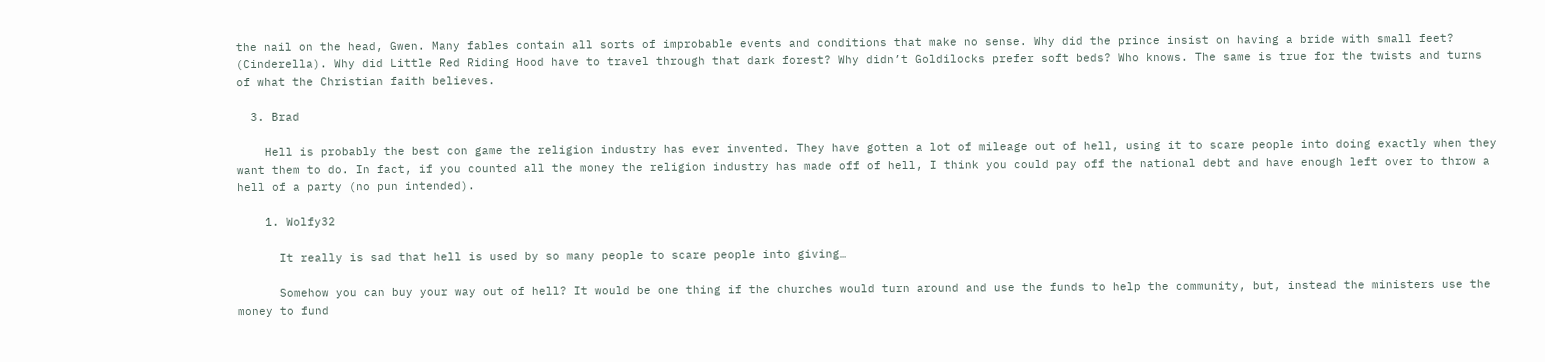the nail on the head, Gwen. Many fables contain all sorts of improbable events and conditions that make no sense. Why did the prince insist on having a bride with small feet? (Cinderella). Why did Little Red Riding Hood have to travel through that dark forest? Why didn’t Goldilocks prefer soft beds? Who knows. The same is true for the twists and turns of what the Christian faith believes.

  3. Brad

    Hell is probably the best con game the religion industry has ever invented. They have gotten a lot of mileage out of hell, using it to scare people into doing exactly when they want them to do. In fact, if you counted all the money the religion industry has made off of hell, I think you could pay off the national debt and have enough left over to throw a hell of a party (no pun intended).

    1. Wolfy32

      It really is sad that hell is used by so many people to scare people into giving…

      Somehow you can buy your way out of hell? It would be one thing if the churches would turn around and use the funds to help the community, but, instead the ministers use the money to fund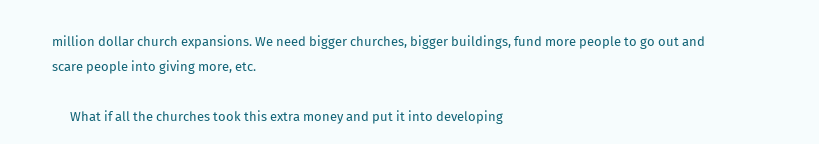million dollar church expansions. We need bigger churches, bigger buildings, fund more people to go out and scare people into giving more, etc.

      What if all the churches took this extra money and put it into developing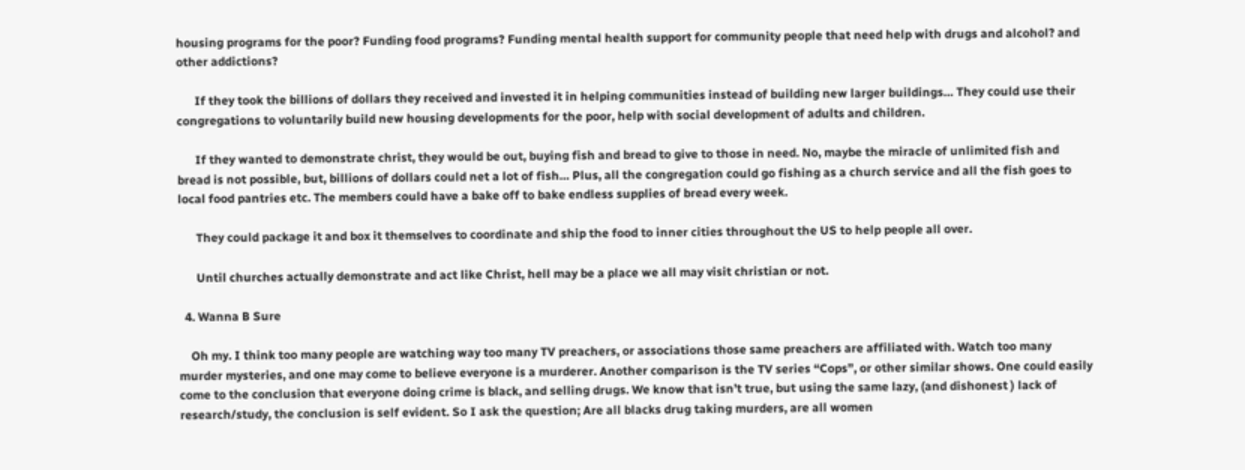housing programs for the poor? Funding food programs? Funding mental health support for community people that need help with drugs and alcohol? and other addictions?

      If they took the billions of dollars they received and invested it in helping communities instead of building new larger buildings… They could use their congregations to voluntarily build new housing developments for the poor, help with social development of adults and children.

      If they wanted to demonstrate christ, they would be out, buying fish and bread to give to those in need. No, maybe the miracle of unlimited fish and bread is not possible, but, billions of dollars could net a lot of fish… Plus, all the congregation could go fishing as a church service and all the fish goes to local food pantries etc. The members could have a bake off to bake endless supplies of bread every week.

      They could package it and box it themselves to coordinate and ship the food to inner cities throughout the US to help people all over.

      Until churches actually demonstrate and act like Christ, hell may be a place we all may visit christian or not.

  4. Wanna B Sure

    Oh my. I think too many people are watching way too many TV preachers, or associations those same preachers are affiliated with. Watch too many murder mysteries, and one may come to believe everyone is a murderer. Another comparison is the TV series “Cops”, or other similar shows. One could easily come to the conclusion that everyone doing crime is black, and selling drugs. We know that isn’t true, but using the same lazy, (and dishonest ) lack of research/study, the conclusion is self evident. So I ask the question; Are all blacks drug taking murders, are all women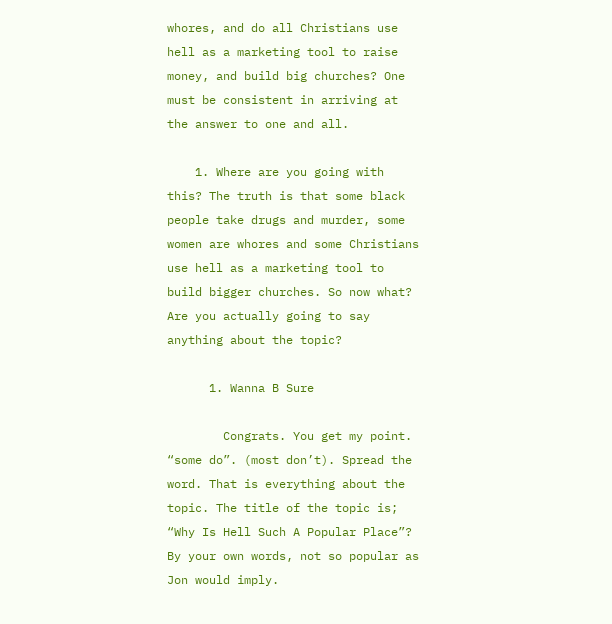whores, and do all Christians use hell as a marketing tool to raise money, and build big churches? One must be consistent in arriving at the answer to one and all.

    1. Where are you going with this? The truth is that some black people take drugs and murder, some women are whores and some Christians use hell as a marketing tool to build bigger churches. So now what? Are you actually going to say anything about the topic?

      1. Wanna B Sure

        Congrats. You get my point. “some do”. (most don’t). Spread the word. That is everything about the topic. The title of the topic is; “Why Is Hell Such A Popular Place”? By your own words, not so popular as Jon would imply.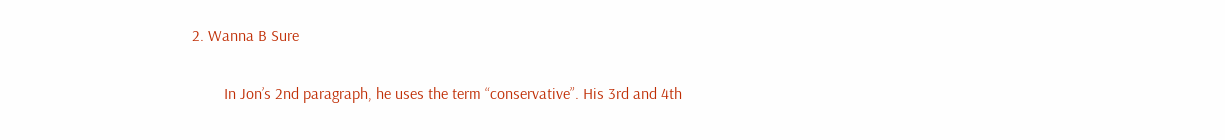2. Wanna B Sure

        In Jon’s 2nd paragraph, he uses the term “conservative”. His 3rd and 4th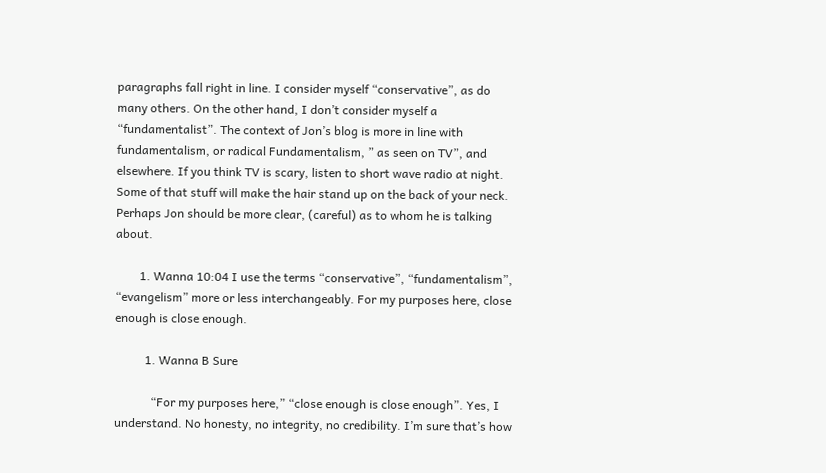paragraphs fall right in line. I consider myself “conservative”, as do many others. On the other hand, I don’t consider myself a “fundamentalist”. The context of Jon’s blog is more in line with fundamentalism, or radical Fundamentalism, ” as seen on TV”, and elsewhere. If you think TV is scary, listen to short wave radio at night. Some of that stuff will make the hair stand up on the back of your neck. Perhaps Jon should be more clear, (careful) as to whom he is talking about.

        1. Wanna 10:04 I use the terms “conservative”, “fundamentalism”, “evangelism” more or less interchangeably. For my purposes here, close enough is close enough.

          1. Wanna B Sure

            “For my purposes here,” “close enough is close enough”. Yes, I understand. No honesty, no integrity, no credibility. I’m sure that’s how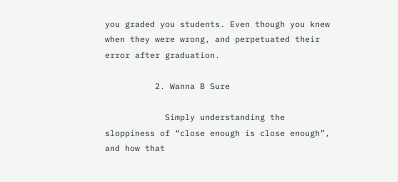you graded you students. Even though you knew when they were wrong, and perpetuated their error after graduation.

          2. Wanna B Sure

            Simply understanding the sloppiness of “close enough is close enough”, and how that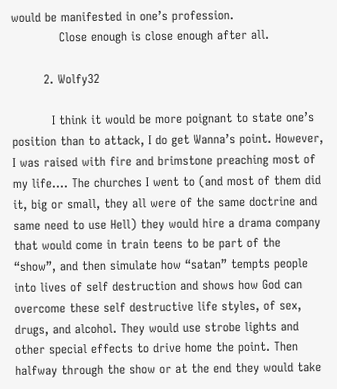would be manifested in one’s profession.
            Close enough is close enough after all.

        2. Wolfy32

          I think it would be more poignant to state one’s position than to attack, I do get Wanna’s point. However, I was raised with fire and brimstone preaching most of my life…. The churches I went to (and most of them did it, big or small, they all were of the same doctrine and same need to use Hell) they would hire a drama company that would come in train teens to be part of the “show”, and then simulate how “satan” tempts people into lives of self destruction and shows how God can overcome these self destructive life styles, of sex, drugs, and alcohol. They would use strobe lights and other special effects to drive home the point. Then halfway through the show or at the end they would take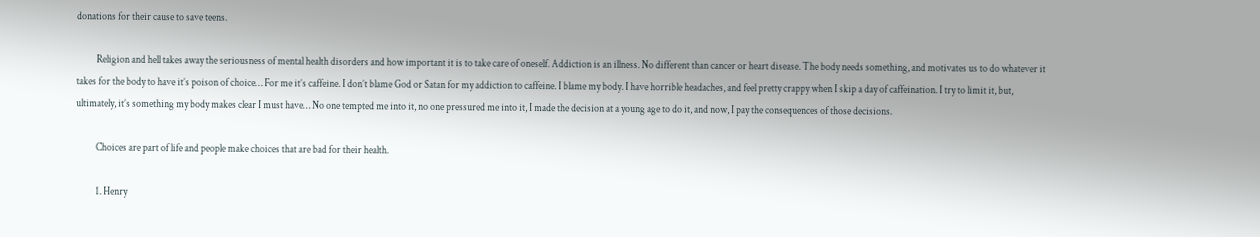donations for their cause to save teens.

          Religion and hell takes away the seriousness of mental health disorders and how important it is to take care of oneself. Addiction is an illness. No different than cancer or heart disease. The body needs something, and motivates us to do whatever it takes for the body to have it’s poison of choice… For me it’s caffeine. I don’t blame God or Satan for my addiction to caffeine. I blame my body. I have horrible headaches, and feel pretty crappy when I skip a day of caffeination. I try to limit it, but, ultimately, it’s something my body makes clear I must have… No one tempted me into it, no one pressured me into it, I made the decision at a young age to do it, and now, I pay the consequences of those decisions.

          Choices are part of life and people make choices that are bad for their health.

          1. Henry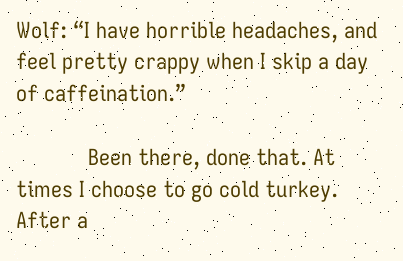Wolf: “I have horrible headaches, and feel pretty crappy when I skip a day of caffeination.”

            Been there, done that. At times I choose to go cold turkey. After a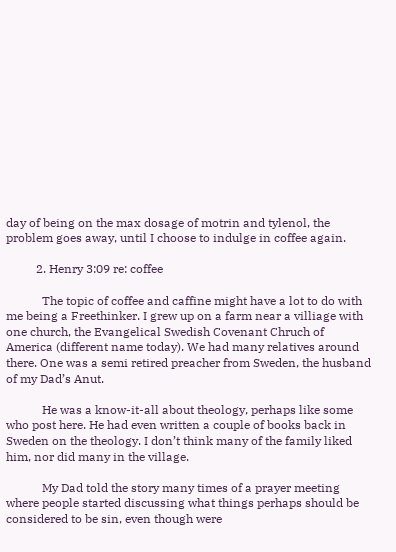day of being on the max dosage of motrin and tylenol, the problem goes away, until I choose to indulge in coffee again.

          2. Henry 3:09 re: coffee

            The topic of coffee and caffine might have a lot to do with me being a Freethinker. I grew up on a farm near a villiage with one church, the Evangelical Swedish Covenant Chruch of America (different name today). We had many relatives around there. One was a semi retired preacher from Sweden, the husband of my Dad’s Anut.

            He was a know-it-all about theology, perhaps like some who post here. He had even written a couple of books back in Sweden on the theology. I don’t think many of the family liked him, nor did many in the village.

            My Dad told the story many times of a prayer meeting where people started discussing what things perhaps should be considered to be sin, even though were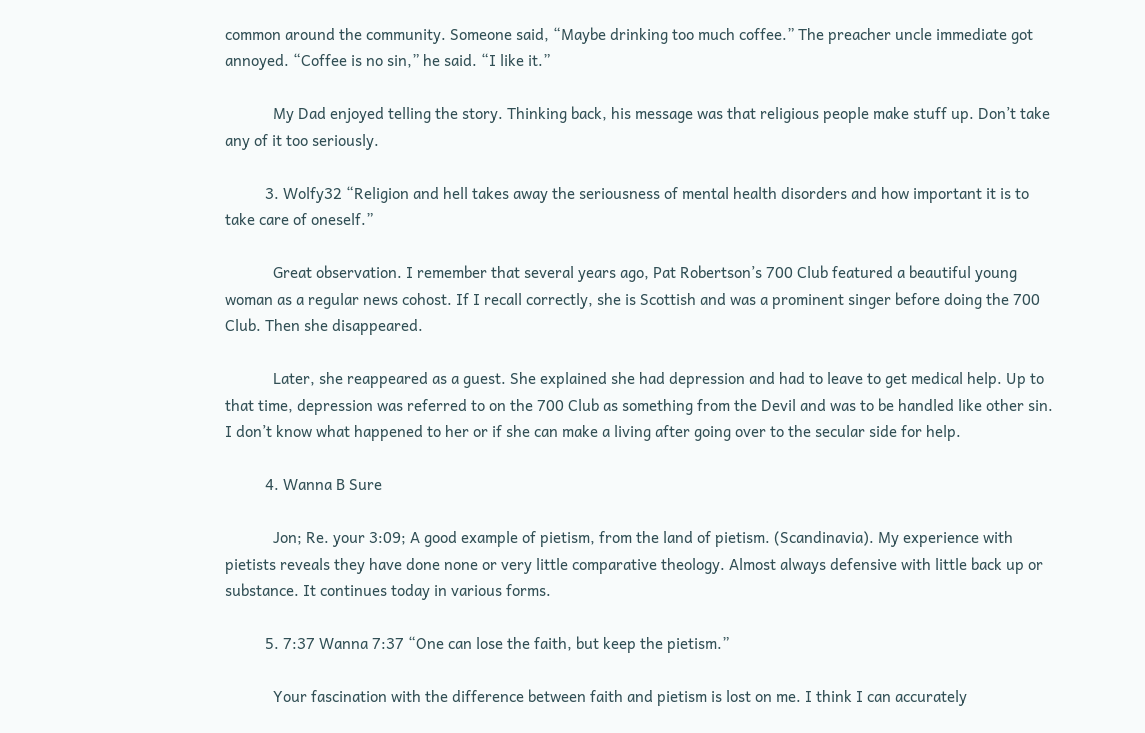common around the community. Someone said, “Maybe drinking too much coffee.” The preacher uncle immediate got annoyed. “Coffee is no sin,” he said. “I like it.”

            My Dad enjoyed telling the story. Thinking back, his message was that religious people make stuff up. Don’t take any of it too seriously.

          3. Wolfy32 “Religion and hell takes away the seriousness of mental health disorders and how important it is to take care of oneself.”

            Great observation. I remember that several years ago, Pat Robertson’s 700 Club featured a beautiful young woman as a regular news cohost. If I recall correctly, she is Scottish and was a prominent singer before doing the 700 Club. Then she disappeared.

            Later, she reappeared as a guest. She explained she had depression and had to leave to get medical help. Up to that time, depression was referred to on the 700 Club as something from the Devil and was to be handled like other sin. I don’t know what happened to her or if she can make a living after going over to the secular side for help.

          4. Wanna B Sure

            Jon; Re. your 3:09; A good example of pietism, from the land of pietism. (Scandinavia). My experience with pietists reveals they have done none or very little comparative theology. Almost always defensive with little back up or substance. It continues today in various forms.

          5. 7:37 Wanna 7:37 “One can lose the faith, but keep the pietism.”

            Your fascination with the difference between faith and pietism is lost on me. I think I can accurately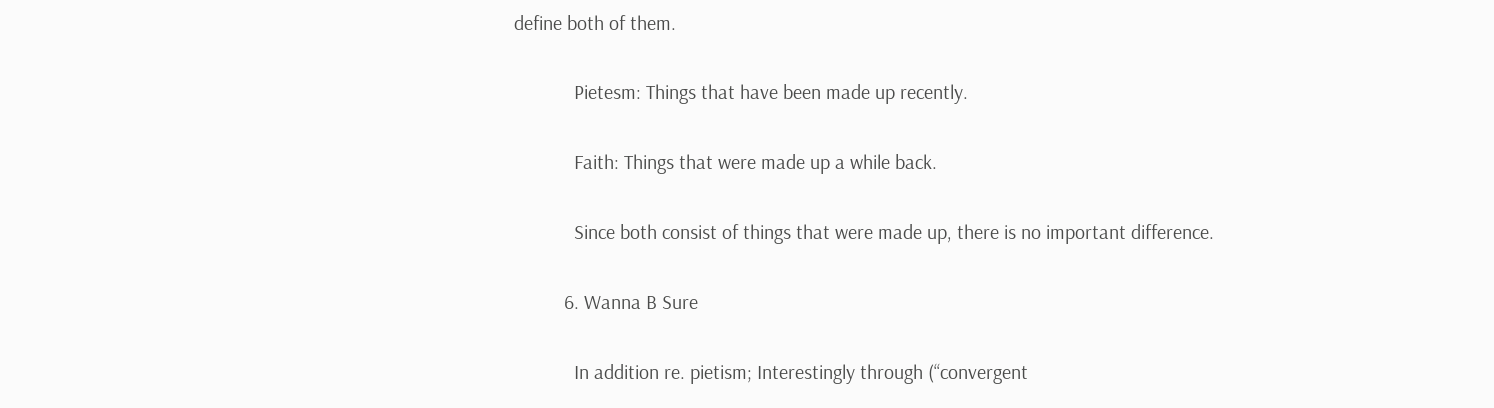define both of them.

            Pietesm: Things that have been made up recently.

            Faith: Things that were made up a while back.

            Since both consist of things that were made up, there is no important difference.

          6. Wanna B Sure

            In addition re. pietism; Interestingly through (“convergent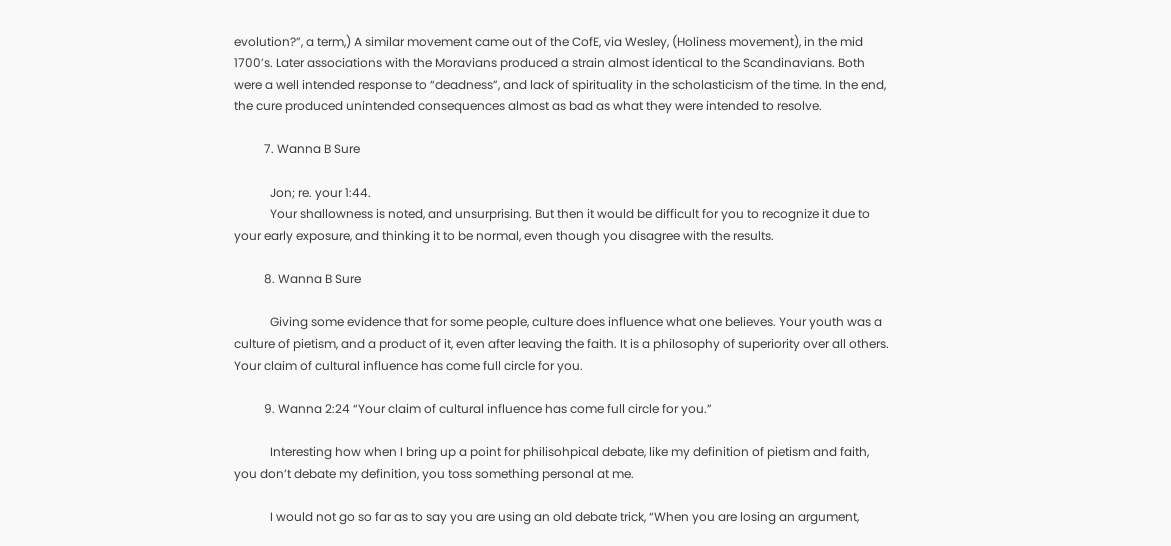evolution?”, a term,) A similar movement came out of the CofE, via Wesley, (Holiness movement), in the mid 1700’s. Later associations with the Moravians produced a strain almost identical to the Scandinavians. Both were a well intended response to “deadness”, and lack of spirituality in the scholasticism of the time. In the end, the cure produced unintended consequences almost as bad as what they were intended to resolve.

          7. Wanna B Sure

            Jon; re. your 1:44.
            Your shallowness is noted, and unsurprising. But then it would be difficult for you to recognize it due to your early exposure, and thinking it to be normal, even though you disagree with the results.

          8. Wanna B Sure

            Giving some evidence that for some people, culture does influence what one believes. Your youth was a culture of pietism, and a product of it, even after leaving the faith. It is a philosophy of superiority over all others. Your claim of cultural influence has come full circle for you.

          9. Wanna 2:24 “Your claim of cultural influence has come full circle for you.”

            Interesting how when I bring up a point for philisohpical debate, like my definition of pietism and faith, you don’t debate my definition, you toss something personal at me.

            I would not go so far as to say you are using an old debate trick, “When you are losing an argument,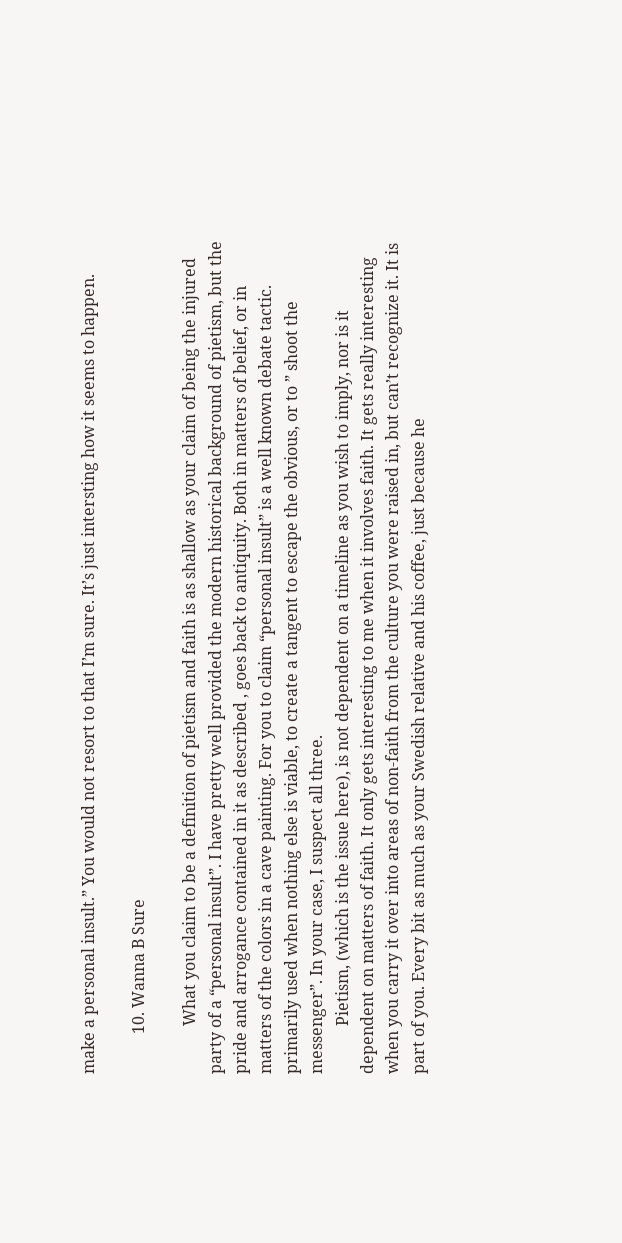make a personal insult.” You would not resort to that I’m sure. It’s just intersting how it seems to happen.

          10. Wanna B Sure

            What you claim to be a definition of pietism and faith is as shallow as your claim of being the injured party of a “personal insult”. I have pretty well provided the modern historical background of pietism, but the pride and arrogance contained in it as described , goes back to antiquity. Both in matters of belief, or in matters of the colors in a cave painting. For you to claim “personal insult” is a well known debate tactic. primarily used when nothing else is viable, to create a tangent to escape the obvious, or to ” shoot the messenger”. In your case, I suspect all three.
            Pietism, (which is the issue here), is not dependent on a timeline as you wish to imply, nor is it dependent on matters of faith. It only gets interesting to me when it involves faith. It gets really interesting when you carry it over into areas of non-faith from the culture you were raised in, but can’t recognize it. It is part of you. Every bit as much as your Swedish relative and his coffee, just because he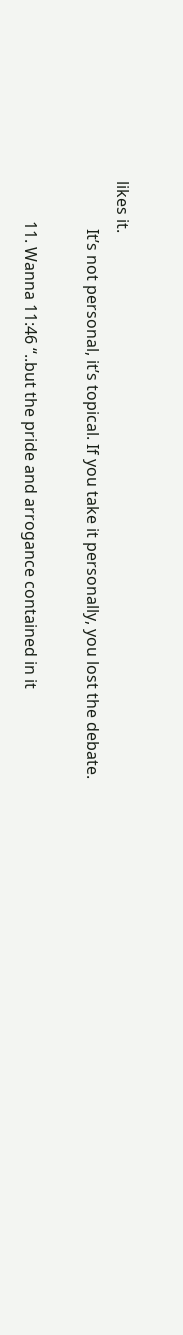likes it.
            It’s not personal, it’s topical. If you take it personally, you lost the debate.

          11. Wanna 11:46 “..but the pride and arrogance contained in it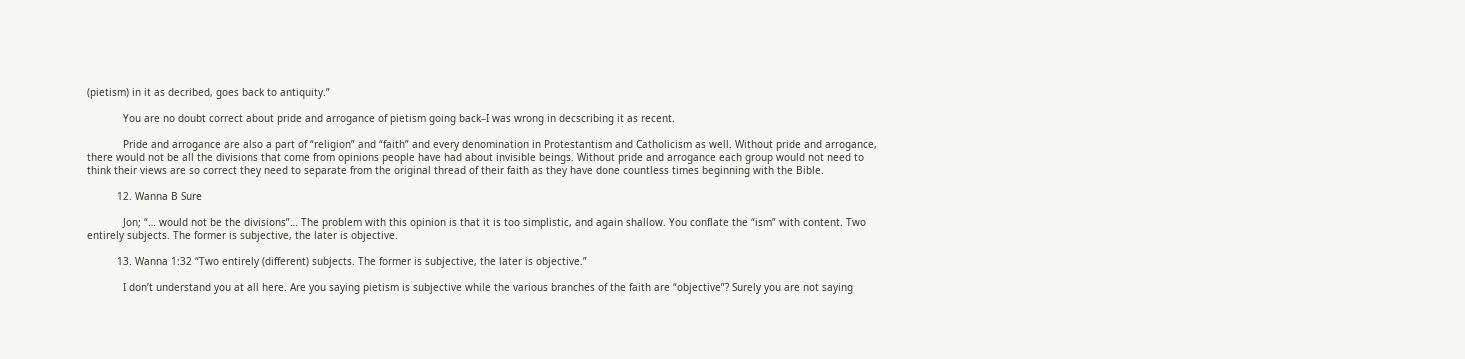(pietism) in it as decribed, goes back to antiquity.”

            You are no doubt correct about pride and arrogance of pietism going back–I was wrong in decscribing it as recent.

            Pride and arrogance are also a part of “religion” and “faith” and every denomination in Protestantism and Catholicism as well. Without pride and arrogance, there would not be all the divisions that come from opinions people have had about invisible beings. Without pride and arrogance each group would not need to think their views are so correct they need to separate from the original thread of their faith as they have done countless times beginning with the Bible.

          12. Wanna B Sure

            Jon; “… would not be the divisions”… The problem with this opinion is that it is too simplistic, and again shallow. You conflate the “ism” with content. Two entirely subjects. The former is subjective, the later is objective.

          13. Wanna 1:32 “Two entirely (different) subjects. The former is subjective, the later is objective.”

            I don’t understand you at all here. Are you saying pietism is subjective while the various branches of the faith are “objective”? Surely you are not saying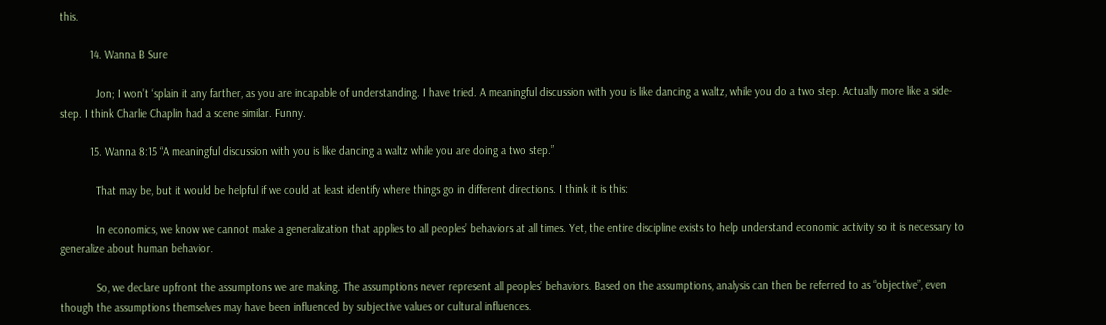this.

          14. Wanna B Sure

            Jon; I won’t ‘splain it any farther, as you are incapable of understanding. I have tried. A meaningful discussion with you is like dancing a waltz, while you do a two step. Actually more like a side-step. I think Charlie Chaplin had a scene similar. Funny.

          15. Wanna 8:15 “A meaningful discussion with you is like dancing a waltz while you are doing a two step.”

            That may be, but it would be helpful if we could at least identify where things go in different directions. I think it is this:

            In economics, we know we cannot make a generalization that applies to all peoples’ behaviors at all times. Yet, the entire discipline exists to help understand economic activity so it is necessary to generalize about human behavior.

            So, we declare upfront the assumptons we are making. The assumptions never represent all peoples’ behaviors. Based on the assumptions, analysis can then be referred to as “objective”, even though the assumptions themselves may have been influenced by subjective values or cultural influences.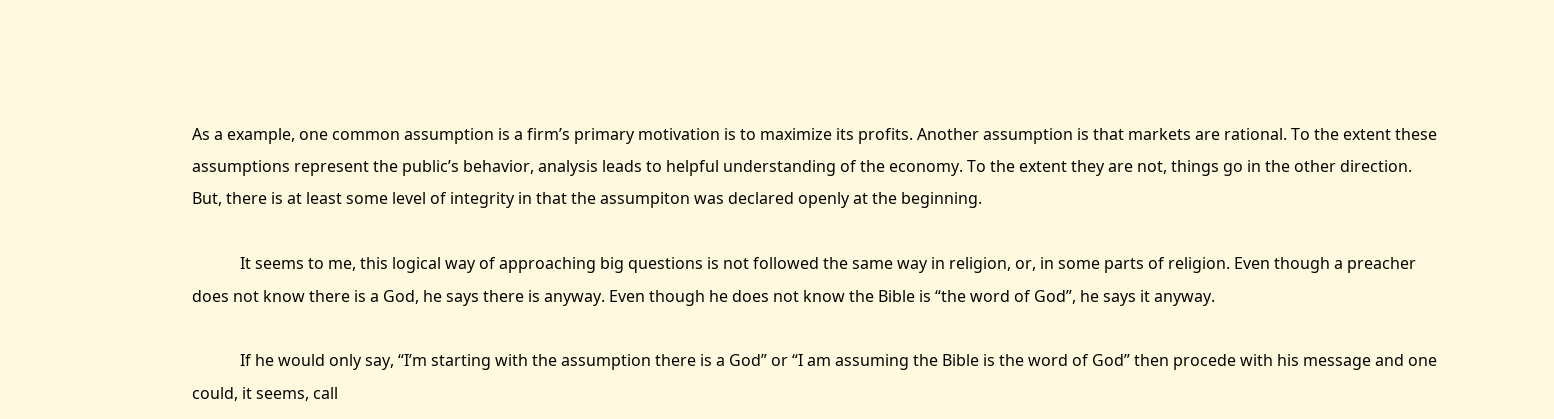As a example, one common assumption is a firm’s primary motivation is to maximize its profits. Another assumption is that markets are rational. To the extent these assumptions represent the public’s behavior, analysis leads to helpful understanding of the economy. To the extent they are not, things go in the other direction. But, there is at least some level of integrity in that the assumpiton was declared openly at the beginning.

            It seems to me, this logical way of approaching big questions is not followed the same way in religion, or, in some parts of religion. Even though a preacher does not know there is a God, he says there is anyway. Even though he does not know the Bible is “the word of God”, he says it anyway.

            If he would only say, “I’m starting with the assumption there is a God” or “I am assuming the Bible is the word of God” then procede with his message and one could, it seems, call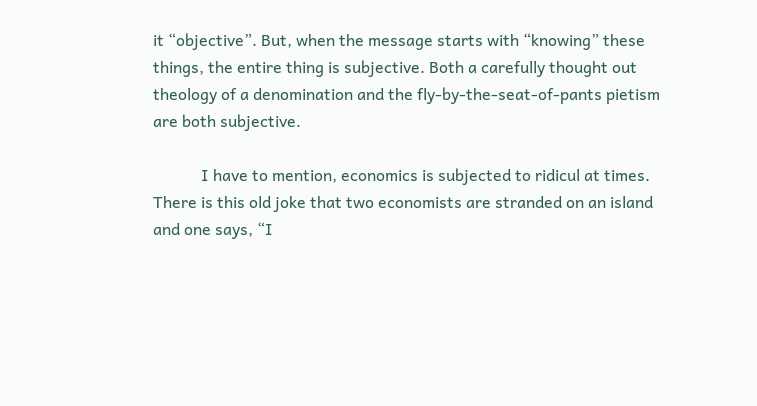it “objective”. But, when the message starts with “knowing” these things, the entire thing is subjective. Both a carefully thought out theology of a denomination and the fly-by-the-seat-of-pants pietism are both subjective.

            I have to mention, economics is subjected to ridicul at times. There is this old joke that two economists are stranded on an island and one says, “I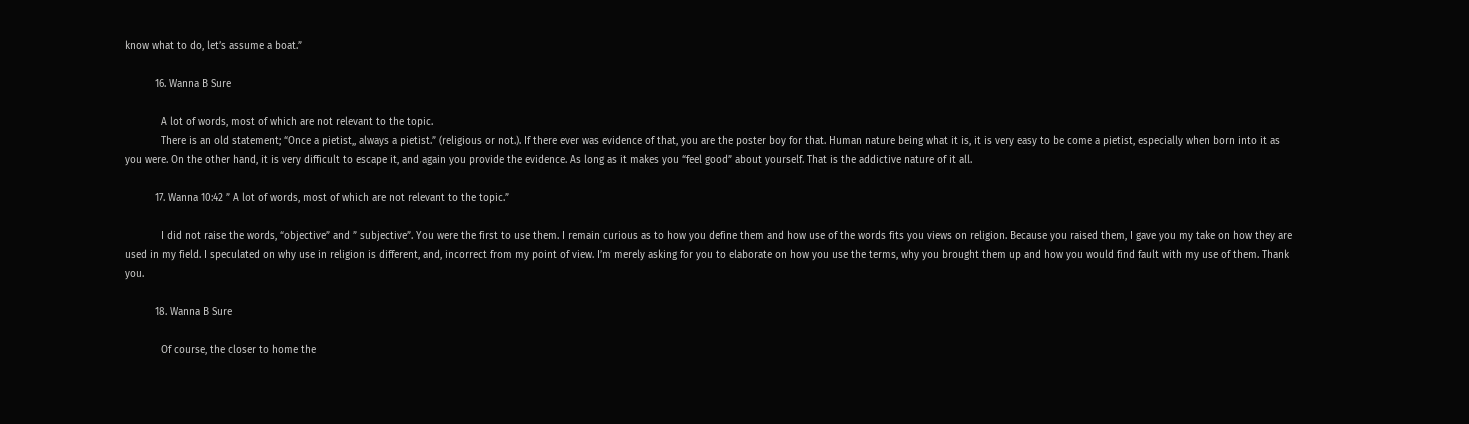know what to do, let’s assume a boat.”

          16. Wanna B Sure

            A lot of words, most of which are not relevant to the topic.
            There is an old statement; “Once a pietist,, always a pietist.” (religious or not.). If there ever was evidence of that, you are the poster boy for that. Human nature being what it is, it is very easy to be come a pietist, especially when born into it as you were. On the other hand, it is very difficult to escape it, and again you provide the evidence. As long as it makes you “feel good” about yourself. That is the addictive nature of it all.

          17. Wanna 10:42 ” A lot of words, most of which are not relevant to the topic.”

            I did not raise the words, “objective” and ” subjective”. You were the first to use them. I remain curious as to how you define them and how use of the words fits you views on religion. Because you raised them, I gave you my take on how they are used in my field. I speculated on why use in religion is different, and, incorrect from my point of view. I’m merely asking for you to elaborate on how you use the terms, why you brought them up and how you would find fault with my use of them. Thank you.

          18. Wanna B Sure

            Of course, the closer to home the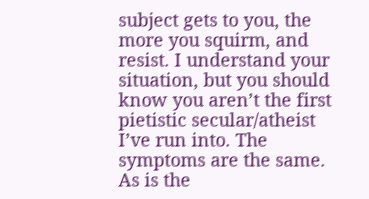subject gets to you, the more you squirm, and resist. I understand your situation, but you should know you aren’t the first pietistic secular/atheist I’ve run into. The symptoms are the same. As is the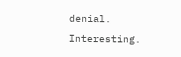denial. Interesting.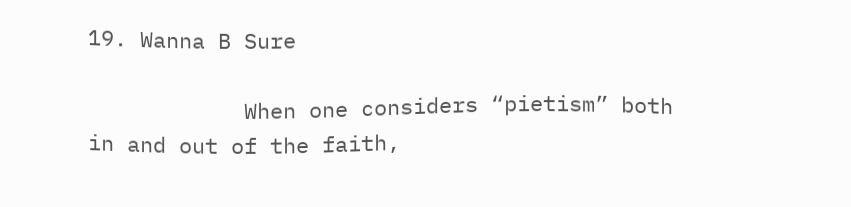19. Wanna B Sure

            When one considers “pietism” both in and out of the faith,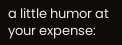a little humor at your expense: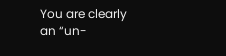You are clearly an “un-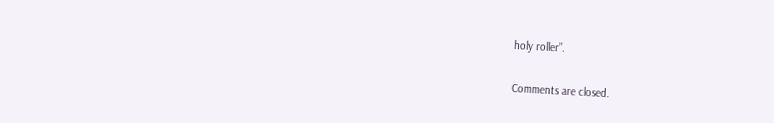holy roller”.

Comments are closed.